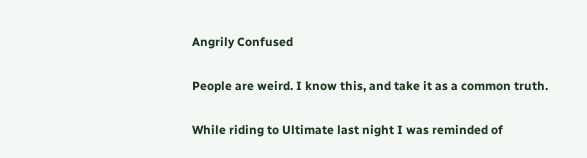Angrily Confused

People are weird. I know this, and take it as a common truth.

While riding to Ultimate last night I was reminded of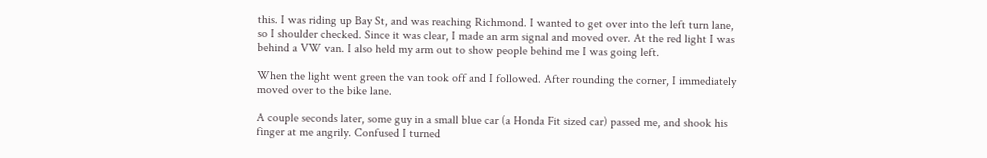this. I was riding up Bay St, and was reaching Richmond. I wanted to get over into the left turn lane, so I shoulder checked. Since it was clear, I made an arm signal and moved over. At the red light I was behind a VW van. I also held my arm out to show people behind me I was going left.

When the light went green the van took off and I followed. After rounding the corner, I immediately moved over to the bike lane.

A couple seconds later, some guy in a small blue car (a Honda Fit sized car) passed me, and shook his finger at me angrily. Confused I turned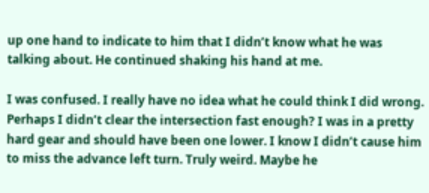up one hand to indicate to him that I didn’t know what he was talking about. He continued shaking his hand at me.

I was confused. I really have no idea what he could think I did wrong. Perhaps I didn’t clear the intersection fast enough? I was in a pretty hard gear and should have been one lower. I know I didn’t cause him to miss the advance left turn. Truly weird. Maybe he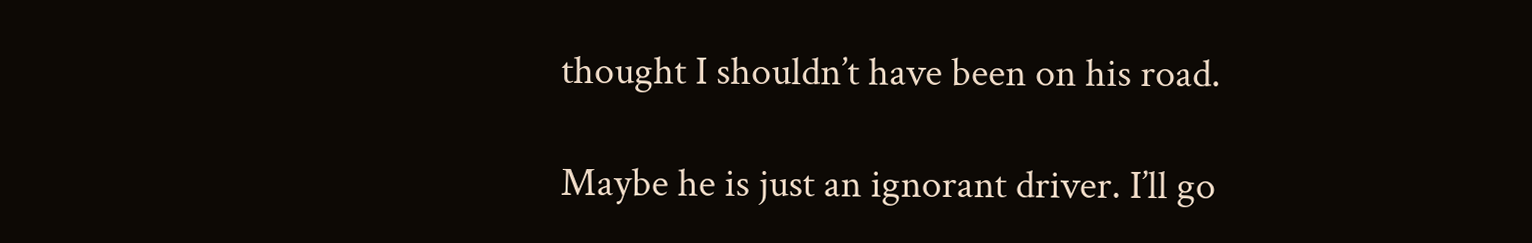thought I shouldn’t have been on his road.

Maybe he is just an ignorant driver. I’ll go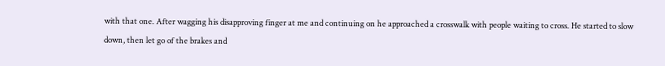with that one. After wagging his disapproving finger at me and continuing on he approached a crosswalk with people waiting to cross. He started to slow down, then let go of the brakes and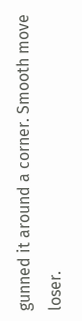gunned it around a corner. Smooth move loser.